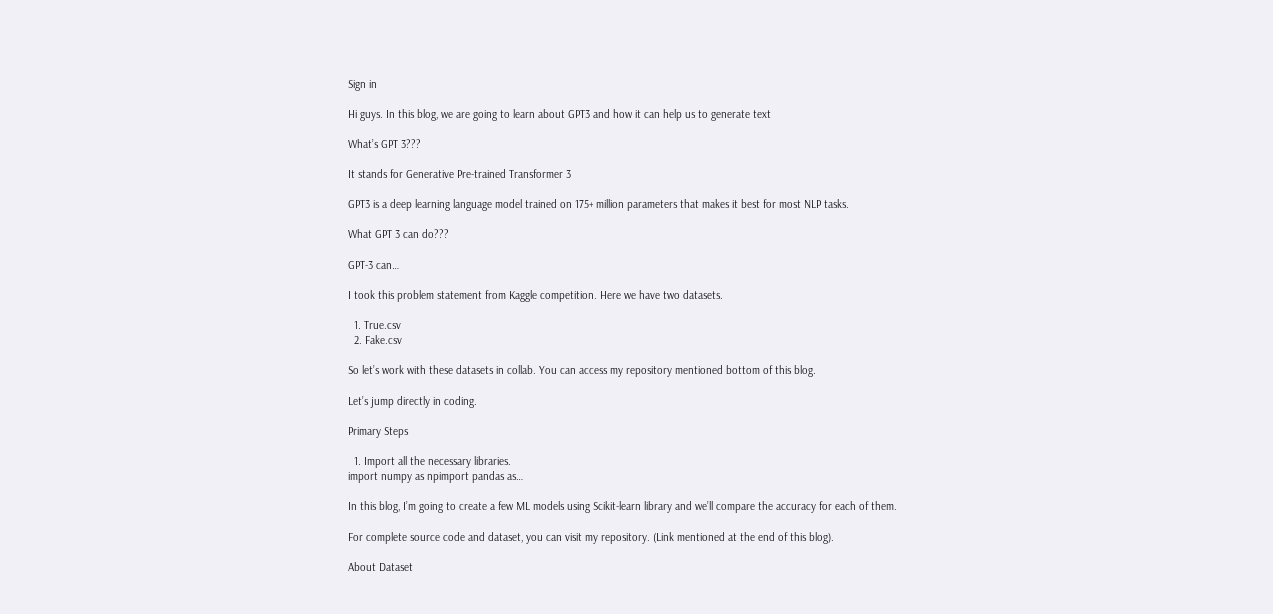Sign in

Hi guys. In this blog, we are going to learn about GPT3 and how it can help us to generate text

What’s GPT 3???

It stands for Generative Pre-trained Transformer 3

GPT3 is a deep learning language model trained on 175+ million parameters that makes it best for most NLP tasks.

What GPT 3 can do???

GPT-3 can…

I took this problem statement from Kaggle competition. Here we have two datasets.

  1. True.csv
  2. Fake.csv

So let’s work with these datasets in collab. You can access my repository mentioned bottom of this blog.

Let’s jump directly in coding.

Primary Steps

  1. Import all the necessary libraries.
import numpy as npimport pandas as…

In this blog, I’m going to create a few ML models using Scikit-learn library and we’ll compare the accuracy for each of them.

For complete source code and dataset, you can visit my repository. (Link mentioned at the end of this blog).

About Dataset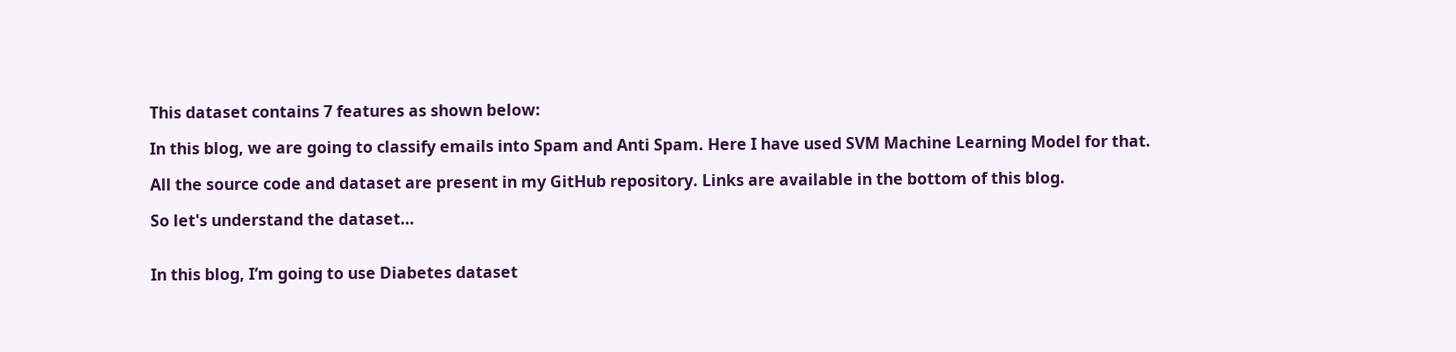This dataset contains 7 features as shown below:

In this blog, we are going to classify emails into Spam and Anti Spam. Here I have used SVM Machine Learning Model for that.

All the source code and dataset are present in my GitHub repository. Links are available in the bottom of this blog.

So let's understand the dataset…


In this blog, I’m going to use Diabetes dataset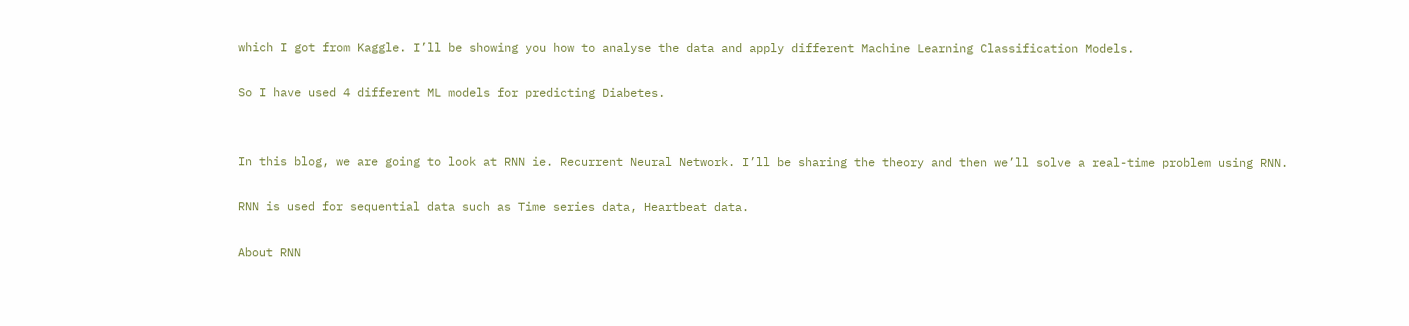which I got from Kaggle. I’ll be showing you how to analyse the data and apply different Machine Learning Classification Models.

So I have used 4 different ML models for predicting Diabetes.


In this blog, we are going to look at RNN ie. Recurrent Neural Network. I’ll be sharing the theory and then we’ll solve a real-time problem using RNN.

RNN is used for sequential data such as Time series data, Heartbeat data.

About RNN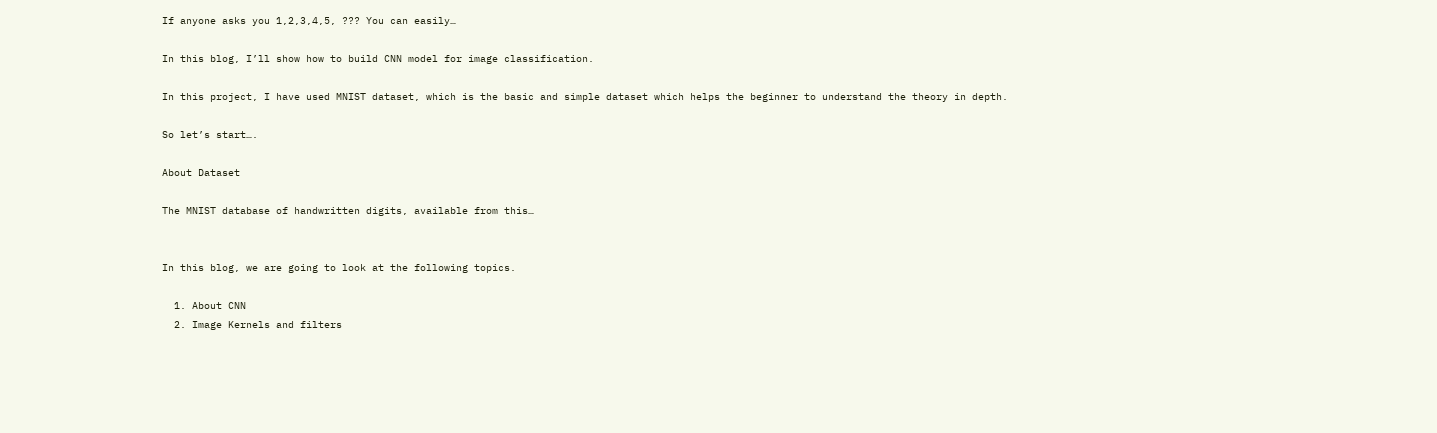If anyone asks you 1,2,3,4,5, ??? You can easily…

In this blog, I’ll show how to build CNN model for image classification.

In this project, I have used MNIST dataset, which is the basic and simple dataset which helps the beginner to understand the theory in depth.

So let’s start….

About Dataset

The MNIST database of handwritten digits, available from this…


In this blog, we are going to look at the following topics.

  1. About CNN
  2. Image Kernels and filters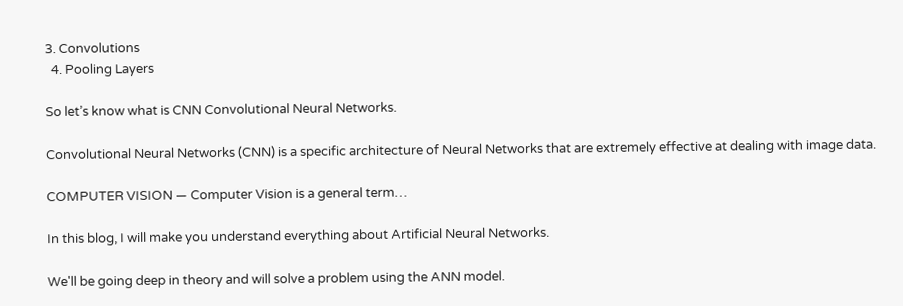3. Convolutions
  4. Pooling Layers

So let’s know what is CNN Convolutional Neural Networks.

Convolutional Neural Networks (CNN) is a specific architecture of Neural Networks that are extremely effective at dealing with image data.

COMPUTER VISION — Computer Vision is a general term…

In this blog, I will make you understand everything about Artificial Neural Networks.

We'll be going deep in theory and will solve a problem using the ANN model.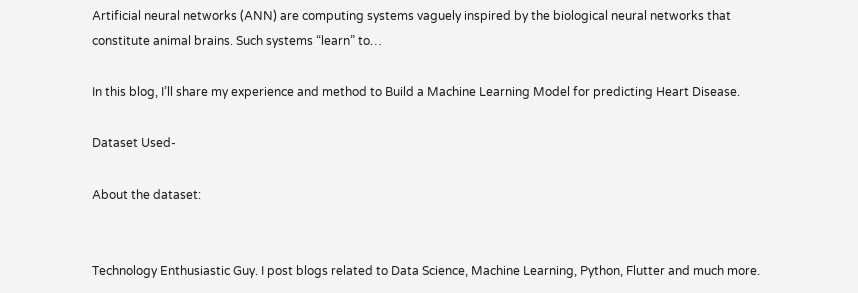Artificial neural networks (ANN) are computing systems vaguely inspired by the biological neural networks that constitute animal brains. Such systems “learn” to…

In this blog, I’ll share my experience and method to Build a Machine Learning Model for predicting Heart Disease.

Dataset Used-

About the dataset:


Technology Enthusiastic Guy. I post blogs related to Data Science, Machine Learning, Python, Flutter and much more.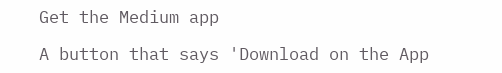Get the Medium app

A button that says 'Download on the App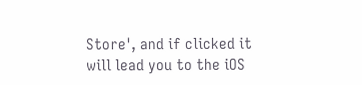Store', and if clicked it will lead you to the iOS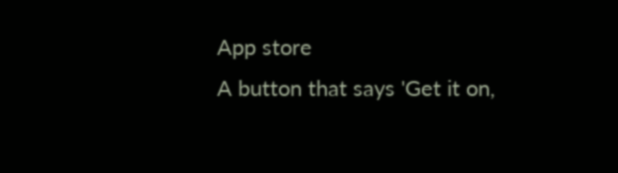App store
A button that says 'Get it on,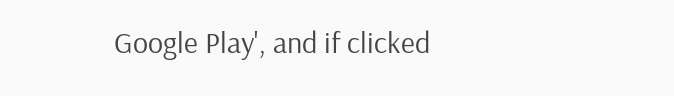Google Play', and if clicked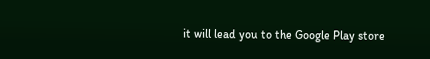it will lead you to the Google Play store